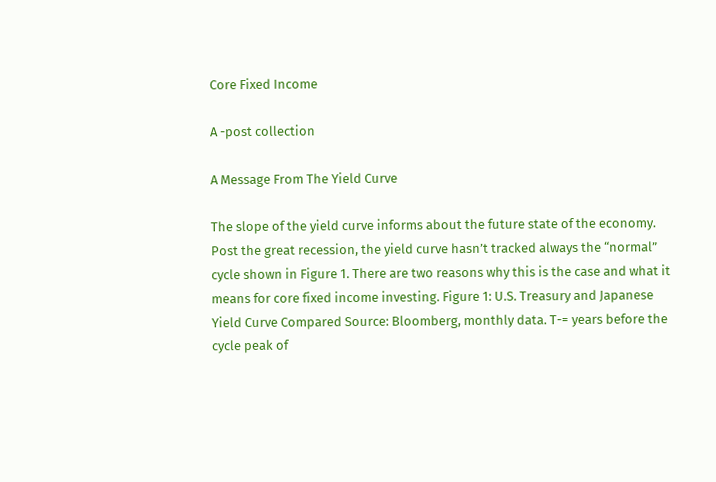Core Fixed Income

A -post collection

A Message From The Yield Curve

The slope of the yield curve informs about the future state of the economy. Post the great recession, the yield curve hasn’t tracked always the “normal” cycle shown in Figure 1. There are two reasons why this is the case and what it means for core fixed income investing. Figure 1: U.S. Treasury and Japanese Yield Curve Compared Source: Bloomberg, monthly data. T-= years before the cycle peak of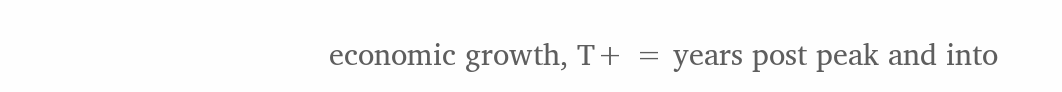economic growth, T+ = years post peak and into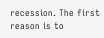recession. The first reason is to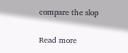compare the slop

Read more